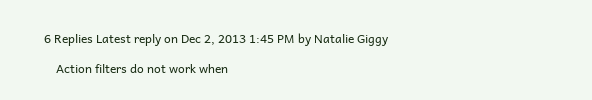6 Replies Latest reply on Dec 2, 2013 1:45 PM by Natalie Giggy

    Action filters do not work when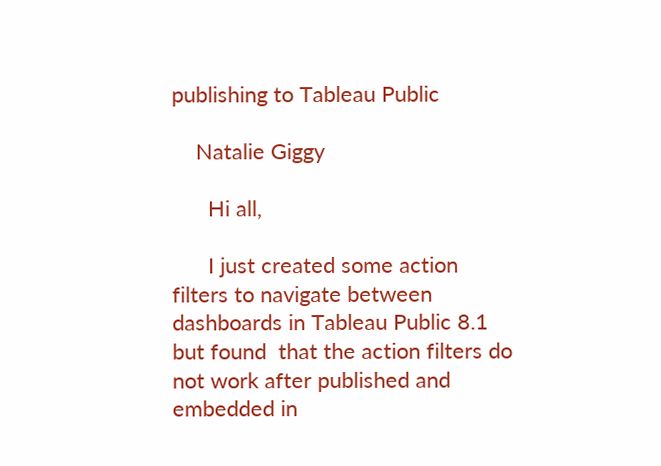publishing to Tableau Public

    Natalie Giggy

      Hi all,

      I just created some action filters to navigate between dashboards in Tableau Public 8.1 but found  that the action filters do not work after published and embedded in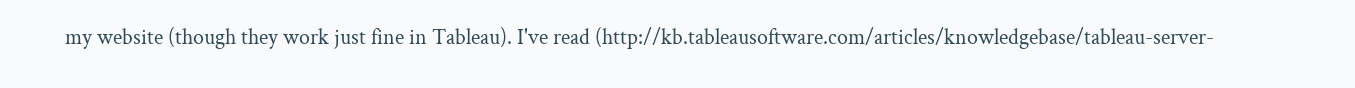my website (though they work just fine in Tableau). I've read (http://kb.tableausoftware.com/articles/knowledgebase/tableau-server-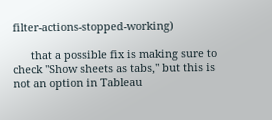filter-actions-stopped-working)

      that a possible fix is making sure to check "Show sheets as tabs," but this is not an option in Tableau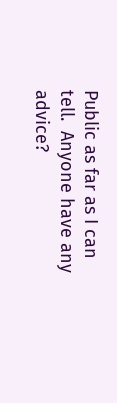Public as far as I can tell.  Anyone have any advice?